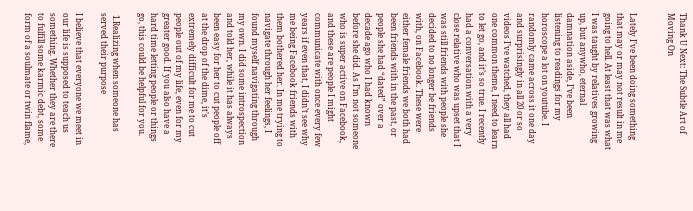Thank U Next: The Subtle Art of Moving On


Lately I’ve been doing something that may or may not result in me going to hell. At least that was what I was taught by relatives growing up, but anywho, eternal damnation aside, I’ve been listening to readings for my horoscope a lot on youtube. I randomly came across it one day and surprisingly in all 20 or so videos I’ve watched, they all had one common theme, I need to learn to let go, and it’s so true. I recently had a conversation with a very close relative who was upset that I was still friends with people she decided to no longer be friends with, on Facebook. These were either female friends we both had been friends with in the past, or people she had “dated” over a decade ago who I had known before she did. As I’m not someone who is super active on Facebook, and these are people I might communicate with once every few years if even that, I didn’t see why me being Facebook friends with them bothered her. In me trying to navigate through her feelings, I found myself navigating through my own. I did some introspection and told her, while it has always been easy for her to cut people off at the drop of the dime, it’s extremely difficult for me to cut people out of my life, even for my greater good. If you also have a hard time letting people or things go, this could be helpful for you.

 1.Realizing when someone has served their purpose

I believe that everyone we meet in our life is supposed to teach us something. Whether they are there to fulfill some karmic debt, some form of a soulmate or twin flame,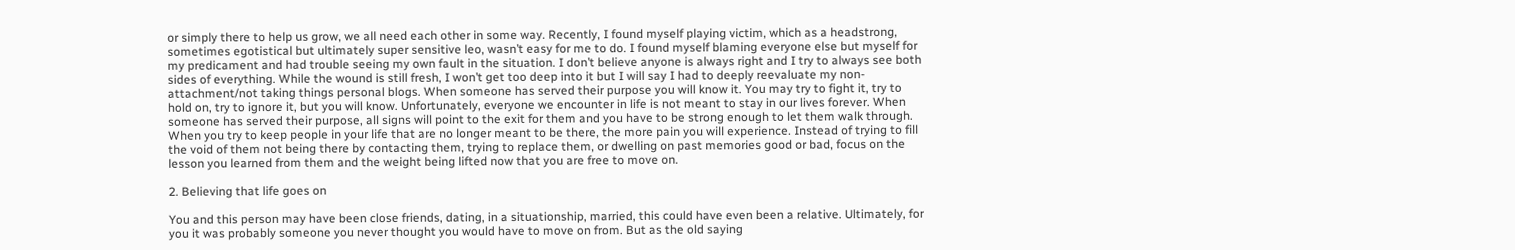or simply there to help us grow, we all need each other in some way. Recently, I found myself playing victim, which as a headstrong, sometimes egotistical but ultimately super sensitive leo, wasn’t easy for me to do. I found myself blaming everyone else but myself for my predicament and had trouble seeing my own fault in the situation. I don’t believe anyone is always right and I try to always see both sides of everything. While the wound is still fresh, I won’t get too deep into it but I will say I had to deeply reevaluate my non-attachment/not taking things personal blogs. When someone has served their purpose you will know it. You may try to fight it, try to hold on, try to ignore it, but you will know. Unfortunately, everyone we encounter in life is not meant to stay in our lives forever. When someone has served their purpose, all signs will point to the exit for them and you have to be strong enough to let them walk through. When you try to keep people in your life that are no longer meant to be there, the more pain you will experience. Instead of trying to fill the void of them not being there by contacting them, trying to replace them, or dwelling on past memories good or bad, focus on the lesson you learned from them and the weight being lifted now that you are free to move on.

2. Believing that life goes on

You and this person may have been close friends, dating, in a situationship, married, this could have even been a relative. Ultimately, for you it was probably someone you never thought you would have to move on from. But as the old saying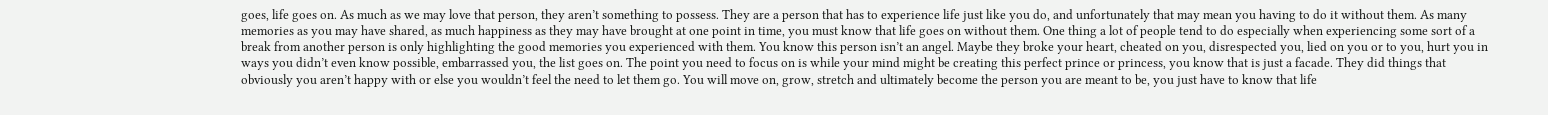goes, life goes on. As much as we may love that person, they aren’t something to possess. They are a person that has to experience life just like you do, and unfortunately that may mean you having to do it without them. As many memories as you may have shared, as much happiness as they may have brought at one point in time, you must know that life goes on without them. One thing a lot of people tend to do especially when experiencing some sort of a break from another person is only highlighting the good memories you experienced with them. You know this person isn’t an angel. Maybe they broke your heart, cheated on you, disrespected you, lied on you or to you, hurt you in ways you didn’t even know possible, embarrassed you, the list goes on. The point you need to focus on is while your mind might be creating this perfect prince or princess, you know that is just a facade. They did things that obviously you aren’t happy with or else you wouldn’t feel the need to let them go. You will move on, grow, stretch and ultimately become the person you are meant to be, you just have to know that life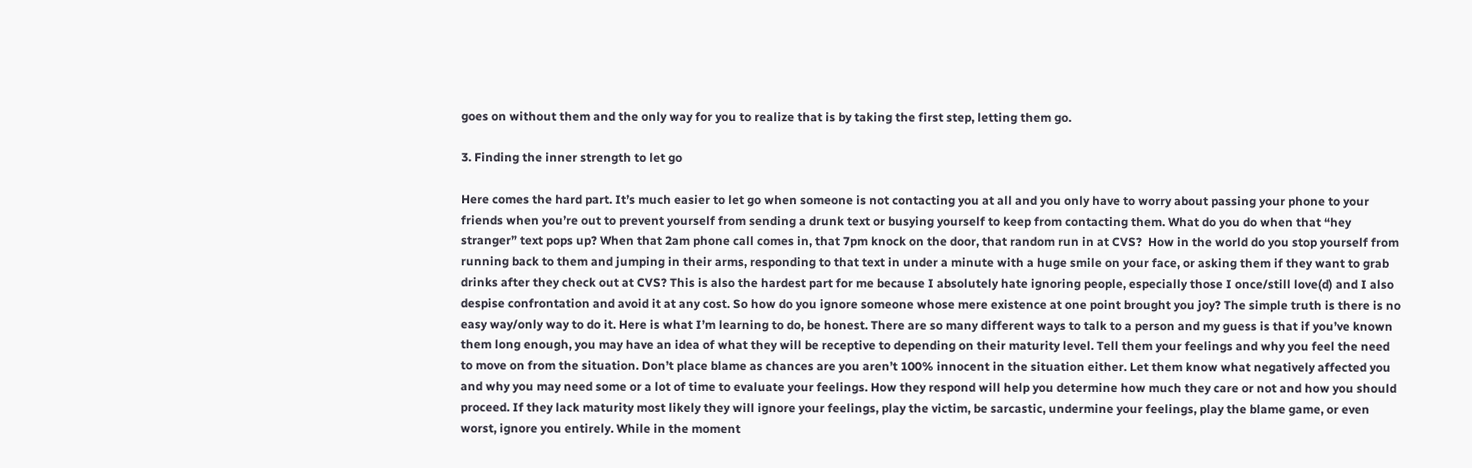goes on without them and the only way for you to realize that is by taking the first step, letting them go.

3. Finding the inner strength to let go

Here comes the hard part. It’s much easier to let go when someone is not contacting you at all and you only have to worry about passing your phone to your friends when you’re out to prevent yourself from sending a drunk text or busying yourself to keep from contacting them. What do you do when that “hey stranger” text pops up? When that 2am phone call comes in, that 7pm knock on the door, that random run in at CVS?  How in the world do you stop yourself from running back to them and jumping in their arms, responding to that text in under a minute with a huge smile on your face, or asking them if they want to grab drinks after they check out at CVS? This is also the hardest part for me because I absolutely hate ignoring people, especially those I once/still love(d) and I also despise confrontation and avoid it at any cost. So how do you ignore someone whose mere existence at one point brought you joy? The simple truth is there is no easy way/only way to do it. Here is what I’m learning to do, be honest. There are so many different ways to talk to a person and my guess is that if you’ve known them long enough, you may have an idea of what they will be receptive to depending on their maturity level. Tell them your feelings and why you feel the need to move on from the situation. Don’t place blame as chances are you aren’t 100% innocent in the situation either. Let them know what negatively affected you and why you may need some or a lot of time to evaluate your feelings. How they respond will help you determine how much they care or not and how you should proceed. If they lack maturity most likely they will ignore your feelings, play the victim, be sarcastic, undermine your feelings, play the blame game, or even worst, ignore you entirely. While in the moment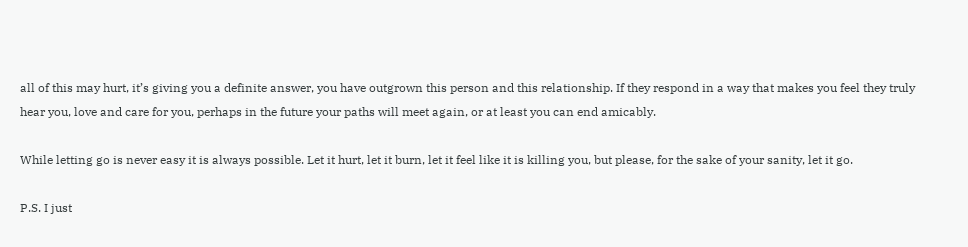all of this may hurt, it’s giving you a definite answer, you have outgrown this person and this relationship. If they respond in a way that makes you feel they truly hear you, love and care for you, perhaps in the future your paths will meet again, or at least you can end amicably.

While letting go is never easy it is always possible. Let it hurt, let it burn, let it feel like it is killing you, but please, for the sake of your sanity, let it go.

P.S. I just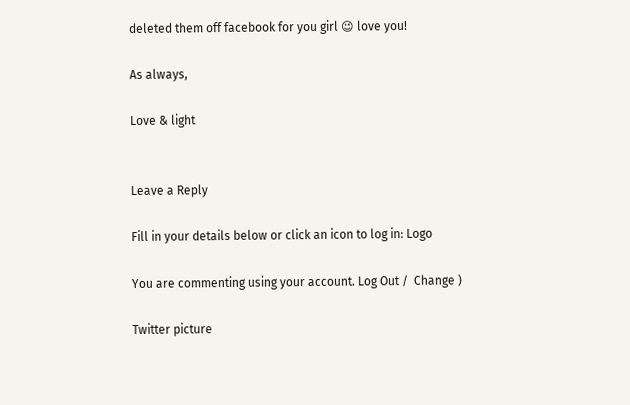deleted them off facebook for you girl 😉 love you!

As always,

Love & light


Leave a Reply

Fill in your details below or click an icon to log in: Logo

You are commenting using your account. Log Out /  Change )

Twitter picture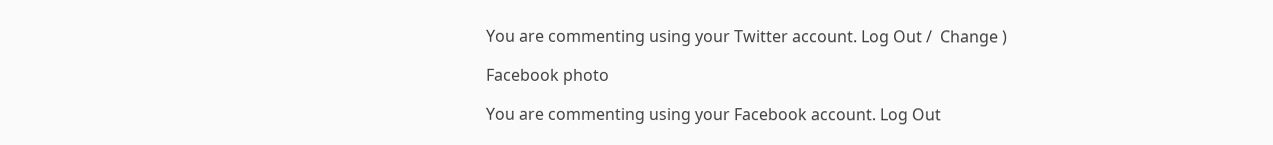You are commenting using your Twitter account. Log Out /  Change )

Facebook photo

You are commenting using your Facebook account. Log Out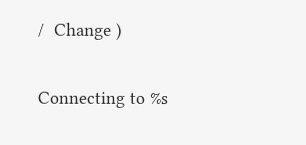/  Change )

Connecting to %s